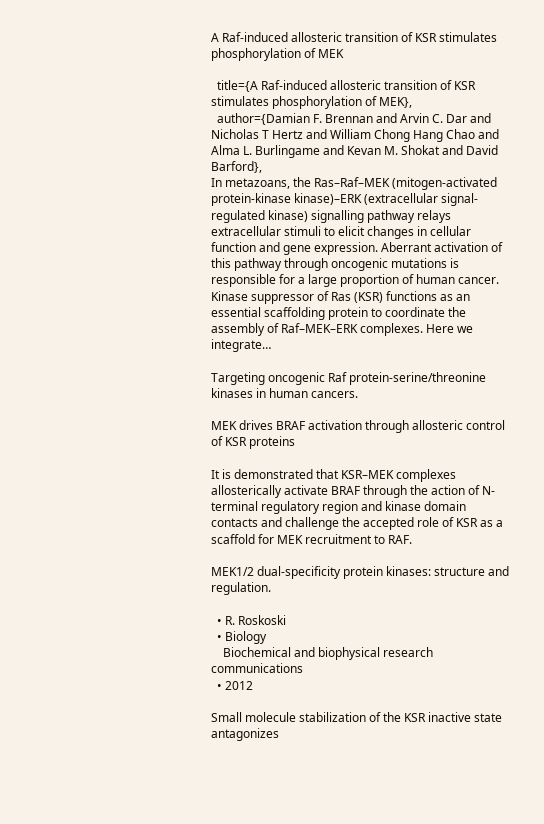A Raf-induced allosteric transition of KSR stimulates phosphorylation of MEK

  title={A Raf-induced allosteric transition of KSR stimulates phosphorylation of MEK},
  author={Damian F. Brennan and Arvin C. Dar and Nicholas T Hertz and William Chong Hang Chao and Alma L. Burlingame and Kevan M. Shokat and David Barford},
In metazoans, the Ras–Raf–MEK (mitogen-activated protein-kinase kinase)–ERK (extracellular signal-regulated kinase) signalling pathway relays extracellular stimuli to elicit changes in cellular function and gene expression. Aberrant activation of this pathway through oncogenic mutations is responsible for a large proportion of human cancer. Kinase suppressor of Ras (KSR) functions as an essential scaffolding protein to coordinate the assembly of Raf–MEK–ERK complexes. Here we integrate…

Targeting oncogenic Raf protein-serine/threonine kinases in human cancers.

MEK drives BRAF activation through allosteric control of KSR proteins

It is demonstrated that KSR–MEK complexes allosterically activate BRAF through the action of N-terminal regulatory region and kinase domain contacts and challenge the accepted role of KSR as a scaffold for MEK recruitment to RAF.

MEK1/2 dual-specificity protein kinases: structure and regulation.

  • R. Roskoski
  • Biology
    Biochemical and biophysical research communications
  • 2012

Small molecule stabilization of the KSR inactive state antagonizes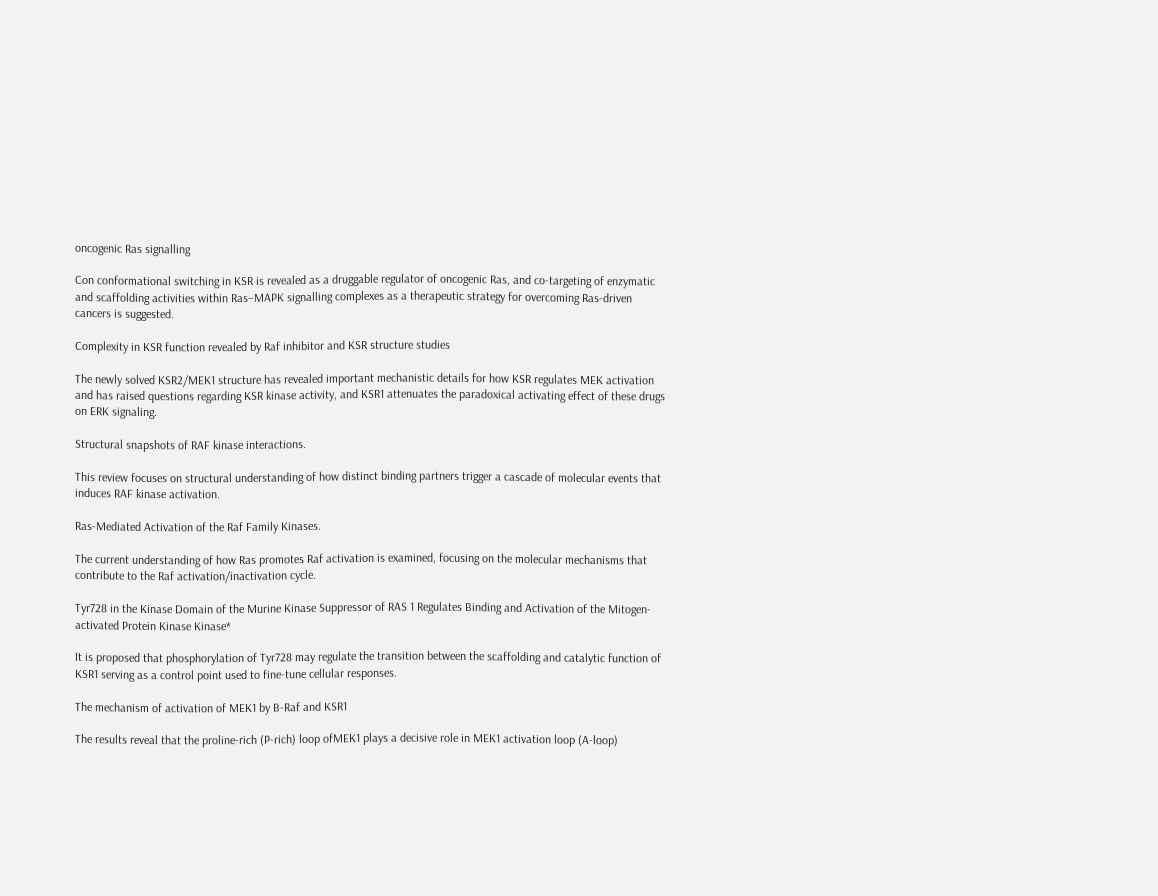oncogenic Ras signalling

Con conformational switching in KSR is revealed as a druggable regulator of oncogenic Ras, and co-targeting of enzymatic and scaffolding activities within Ras–MAPK signalling complexes as a therapeutic strategy for overcoming Ras-driven cancers is suggested.

Complexity in KSR function revealed by Raf inhibitor and KSR structure studies

The newly solved KSR2/MEK1 structure has revealed important mechanistic details for how KSR regulates MEK activation and has raised questions regarding KSR kinase activity, and KSR1 attenuates the paradoxical activating effect of these drugs on ERK signaling.

Structural snapshots of RAF kinase interactions.

This review focuses on structural understanding of how distinct binding partners trigger a cascade of molecular events that induces RAF kinase activation.

Ras-Mediated Activation of the Raf Family Kinases.

The current understanding of how Ras promotes Raf activation is examined, focusing on the molecular mechanisms that contribute to the Raf activation/inactivation cycle.

Tyr728 in the Kinase Domain of the Murine Kinase Suppressor of RAS 1 Regulates Binding and Activation of the Mitogen-activated Protein Kinase Kinase*

It is proposed that phosphorylation of Tyr728 may regulate the transition between the scaffolding and catalytic function of KSR1 serving as a control point used to fine-tune cellular responses.

The mechanism of activation of MEK1 by B-Raf and KSR1

The results reveal that the proline-rich (P-rich) loop ofMEK1 plays a decisive role in MEK1 activation loop (A-loop)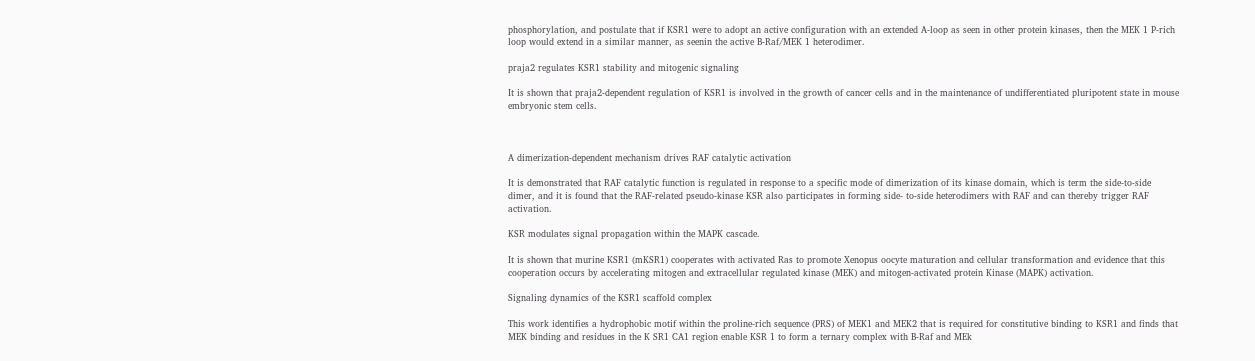phosphorylation, and postulate that if KSR1 were to adopt an active configuration with an extended A-loop as seen in other protein kinases, then the MEK 1 P-rich loop would extend in a similar manner, as seenin the active B-Raf/MEK 1 heterodimer.

praja2 regulates KSR1 stability and mitogenic signaling

It is shown that praja2-dependent regulation of KSR1 is involved in the growth of cancer cells and in the maintenance of undifferentiated pluripotent state in mouse embryonic stem cells.



A dimerization-dependent mechanism drives RAF catalytic activation

It is demonstrated that RAF catalytic function is regulated in response to a specific mode of dimerization of its kinase domain, which is term the side-to-side dimer, and it is found that the RAF-related pseudo-kinase KSR also participates in forming side- to-side heterodimers with RAF and can thereby trigger RAF activation.

KSR modulates signal propagation within the MAPK cascade.

It is shown that murine KSR1 (mKSR1) cooperates with activated Ras to promote Xenopus oocyte maturation and cellular transformation and evidence that this cooperation occurs by accelerating mitogen and extracellular regulated kinase (MEK) and mitogen-activated protein Kinase (MAPK) activation.

Signaling dynamics of the KSR1 scaffold complex

This work identifies a hydrophobic motif within the proline-rich sequence (PRS) of MEK1 and MEK2 that is required for constitutive binding to KSR1 and finds that MEK binding and residues in the K SR1 CA1 region enable KSR 1 to form a ternary complex with B-Raf and MEk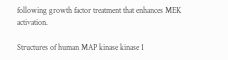following growth factor treatment that enhances MEK activation.

Structures of human MAP kinase kinase 1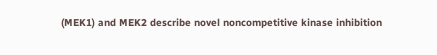(MEK1) and MEK2 describe novel noncompetitive kinase inhibition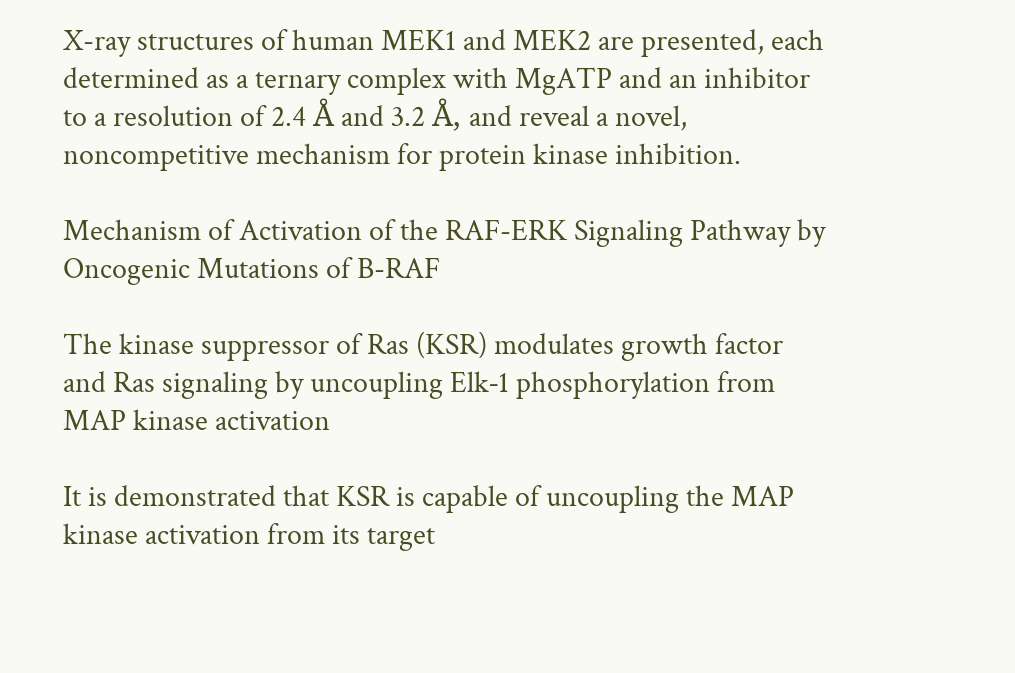X-ray structures of human MEK1 and MEK2 are presented, each determined as a ternary complex with MgATP and an inhibitor to a resolution of 2.4 Å and 3.2 Å, and reveal a novel, noncompetitive mechanism for protein kinase inhibition.

Mechanism of Activation of the RAF-ERK Signaling Pathway by Oncogenic Mutations of B-RAF

The kinase suppressor of Ras (KSR) modulates growth factor and Ras signaling by uncoupling Elk‐1 phosphorylation from MAP kinase activation

It is demonstrated that KSR is capable of uncoupling the MAP kinase activation from its target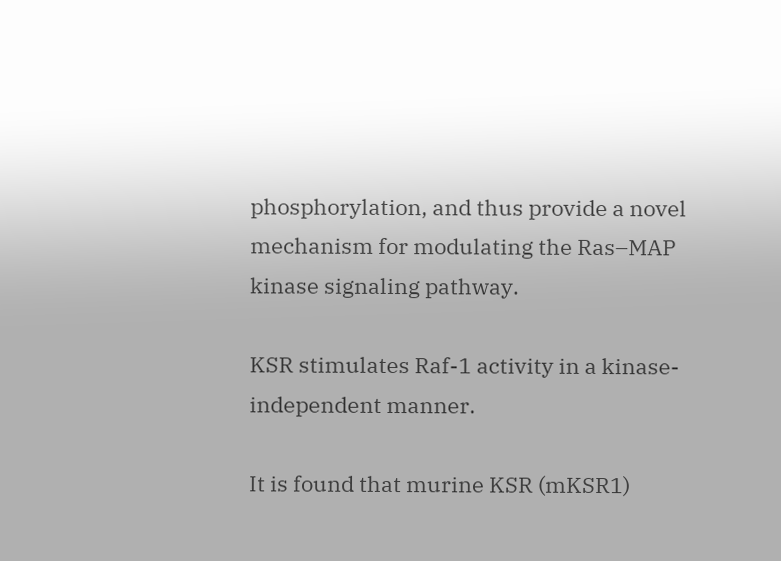phosphorylation, and thus provide a novel mechanism for modulating the Ras–MAP kinase signaling pathway.

KSR stimulates Raf-1 activity in a kinase-independent manner.

It is found that murine KSR (mKSR1)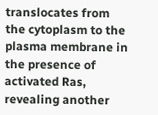translocates from the cytoplasm to the plasma membrane in the presence of activated Ras, revealing another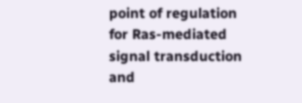point of regulation for Ras-mediated signal transduction and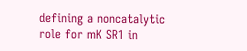defining a noncatalytic role for mK SR1 in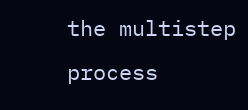the multistep process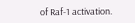of Raf-1 activation.